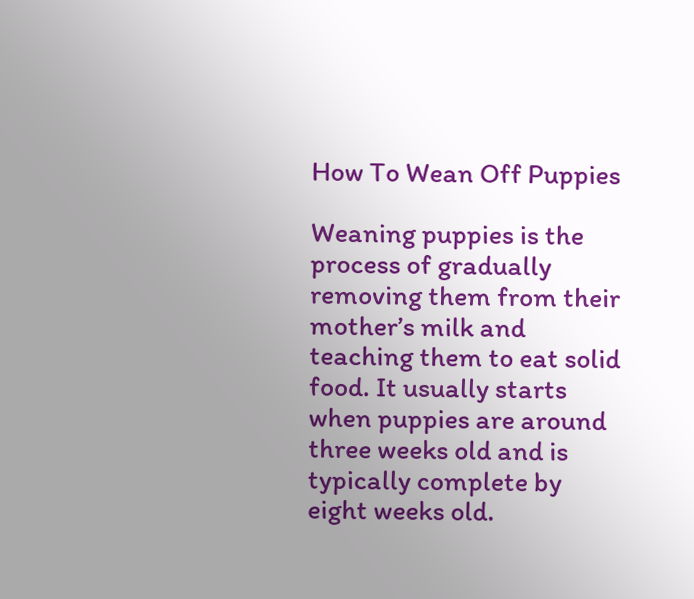How To Wean Off Puppies

Weaning puppies is the process of gradually removing them from their mother’s milk and teaching them to eat solid food. It usually starts when puppies are around three weeks old and is typically complete by eight weeks old.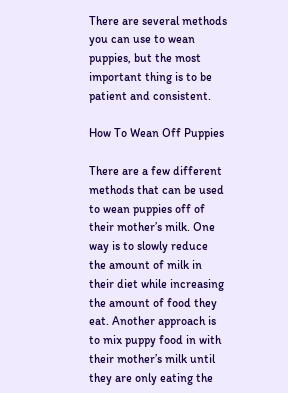There are several methods you can use to wean puppies, but the most important thing is to be patient and consistent.

How To Wean Off Puppies

There are a few different methods that can be used to wean puppies off of their mother’s milk. One way is to slowly reduce the amount of milk in their diet while increasing the amount of food they eat. Another approach is to mix puppy food in with their mother’s milk until they are only eating the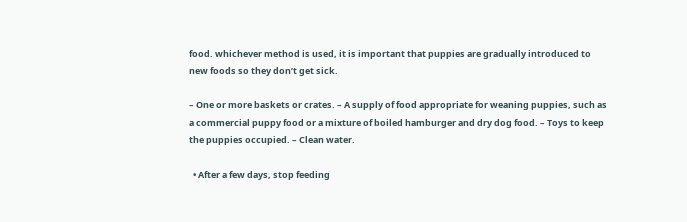food. whichever method is used, it is important that puppies are gradually introduced to new foods so they don’t get sick.

– One or more baskets or crates. – A supply of food appropriate for weaning puppies, such as a commercial puppy food or a mixture of boiled hamburger and dry dog food. – Toys to keep the puppies occupied. – Clean water.

  • After a few days, stop feeding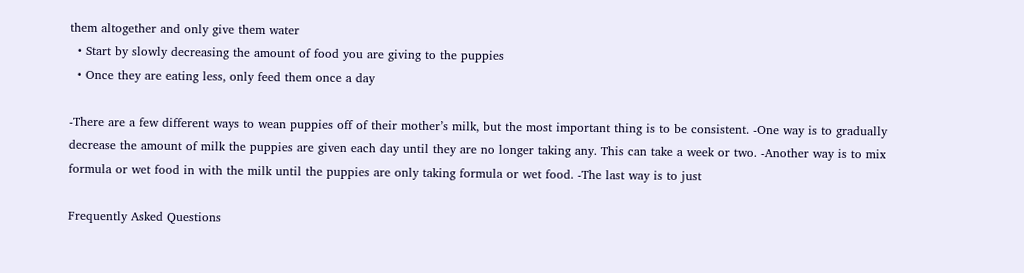them altogether and only give them water
  • Start by slowly decreasing the amount of food you are giving to the puppies
  • Once they are eating less, only feed them once a day

-There are a few different ways to wean puppies off of their mother’s milk, but the most important thing is to be consistent. -One way is to gradually decrease the amount of milk the puppies are given each day until they are no longer taking any. This can take a week or two. -Another way is to mix formula or wet food in with the milk until the puppies are only taking formula or wet food. -The last way is to just

Frequently Asked Questions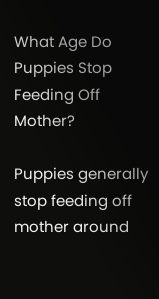What Age Do Puppies Stop Feeding Off Mother?

Puppies generally stop feeding off mother around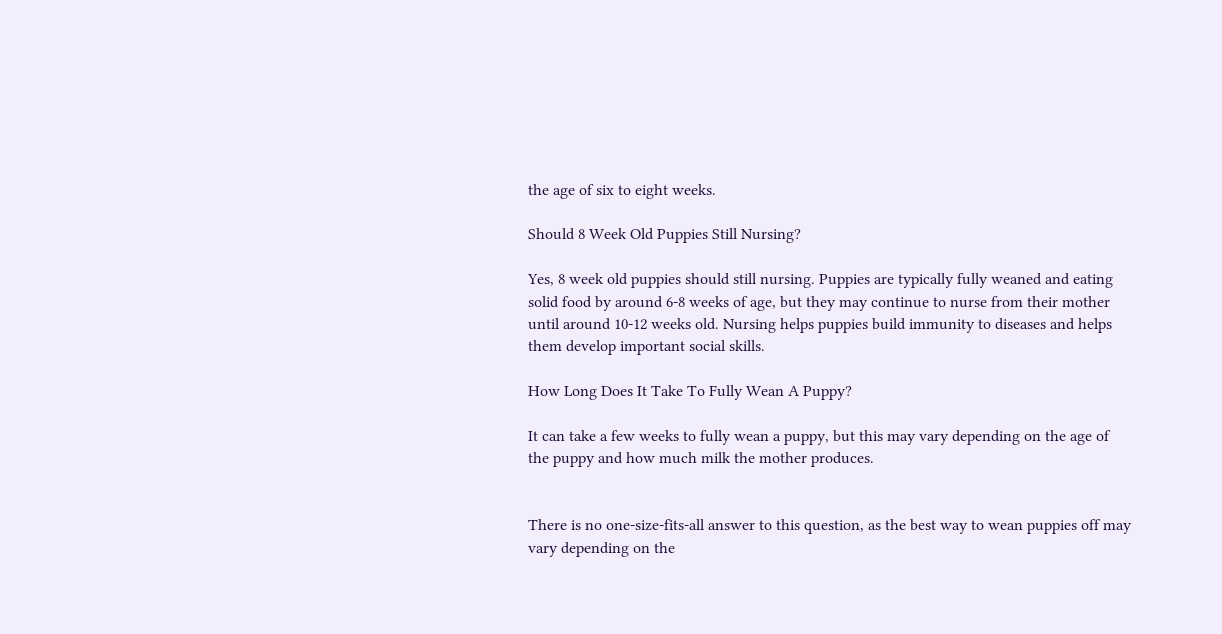the age of six to eight weeks.

Should 8 Week Old Puppies Still Nursing?

Yes, 8 week old puppies should still nursing. Puppies are typically fully weaned and eating solid food by around 6-8 weeks of age, but they may continue to nurse from their mother until around 10-12 weeks old. Nursing helps puppies build immunity to diseases and helps them develop important social skills.

How Long Does It Take To Fully Wean A Puppy?

It can take a few weeks to fully wean a puppy, but this may vary depending on the age of the puppy and how much milk the mother produces.


There is no one-size-fits-all answer to this question, as the best way to wean puppies off may vary depending on the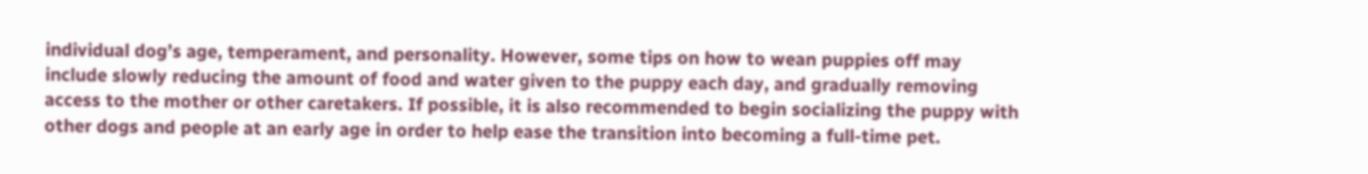individual dog’s age, temperament, and personality. However, some tips on how to wean puppies off may include slowly reducing the amount of food and water given to the puppy each day, and gradually removing access to the mother or other caretakers. If possible, it is also recommended to begin socializing the puppy with other dogs and people at an early age in order to help ease the transition into becoming a full-time pet.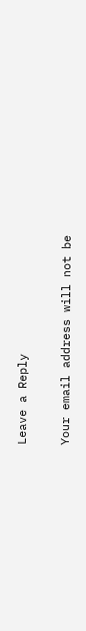Leave a Reply

Your email address will not be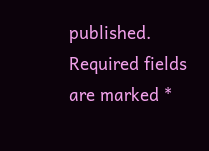published. Required fields are marked *